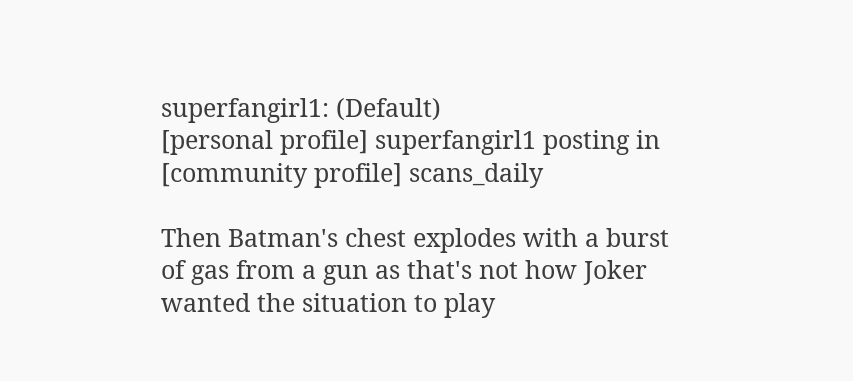superfangirl1: (Default)
[personal profile] superfangirl1 posting in [community profile] scans_daily

Then Batman's chest explodes with a burst of gas from a gun as that's not how Joker wanted the situation to play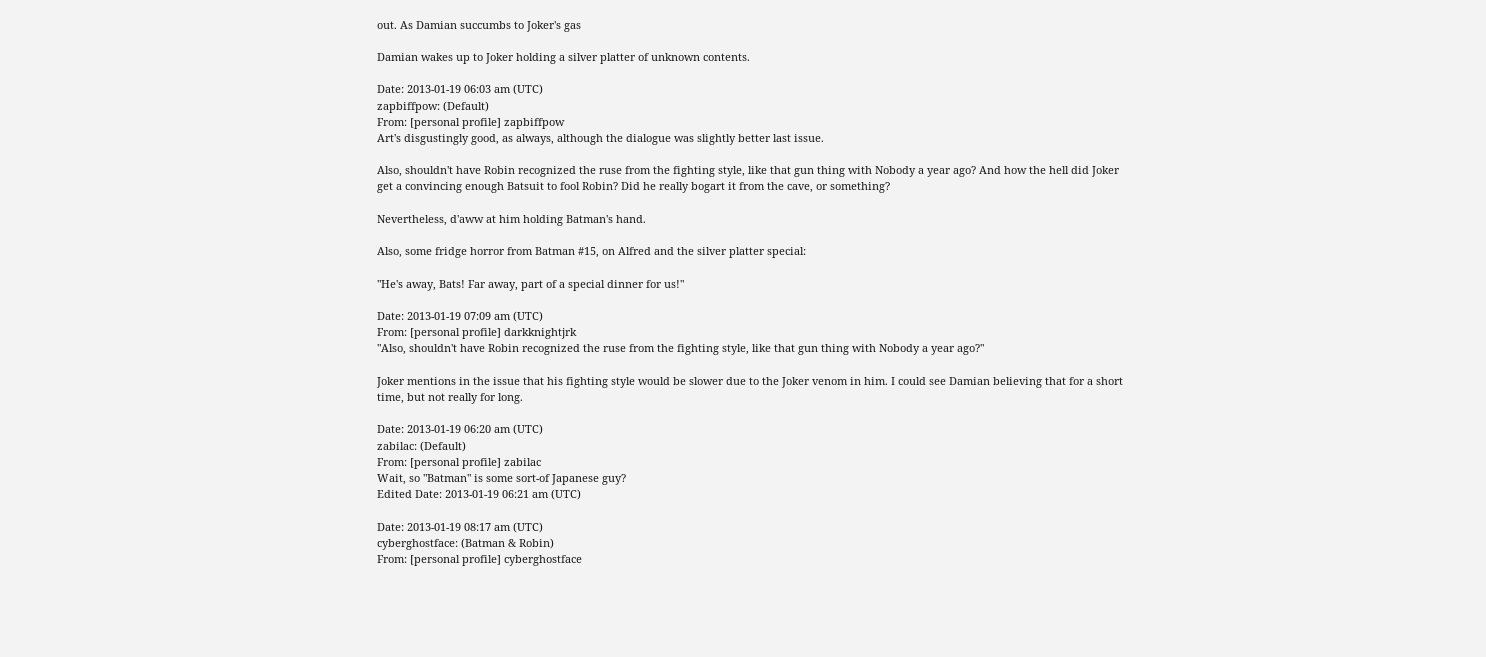out. As Damian succumbs to Joker's gas

Damian wakes up to Joker holding a silver platter of unknown contents.

Date: 2013-01-19 06:03 am (UTC)
zapbiffpow: (Default)
From: [personal profile] zapbiffpow
Art's disgustingly good, as always, although the dialogue was slightly better last issue.

Also, shouldn't have Robin recognized the ruse from the fighting style, like that gun thing with Nobody a year ago? And how the hell did Joker get a convincing enough Batsuit to fool Robin? Did he really bogart it from the cave, or something?

Nevertheless, d'aww at him holding Batman's hand.

Also, some fridge horror from Batman #15, on Alfred and the silver platter special:

"He's away, Bats! Far away, part of a special dinner for us!"

Date: 2013-01-19 07:09 am (UTC)
From: [personal profile] darkknightjrk
"Also, shouldn't have Robin recognized the ruse from the fighting style, like that gun thing with Nobody a year ago?"

Joker mentions in the issue that his fighting style would be slower due to the Joker venom in him. I could see Damian believing that for a short time, but not really for long.

Date: 2013-01-19 06:20 am (UTC)
zabilac: (Default)
From: [personal profile] zabilac
Wait, so "Batman" is some sort-of Japanese guy?
Edited Date: 2013-01-19 06:21 am (UTC)

Date: 2013-01-19 08:17 am (UTC)
cyberghostface: (Batman & Robin)
From: [personal profile] cyberghostface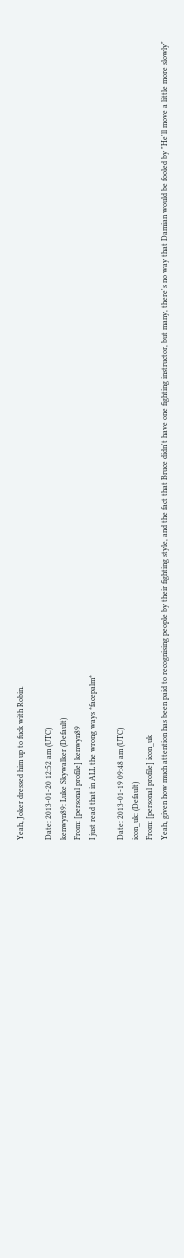Yeah, Joker dressed him up to fuck with Robin.

Date: 2013-01-20 12:52 am (UTC)
kenwyn89: Luke Skywalker (Default)
From: [personal profile] kenwyn89
I just read that in ALL the wrong ways *facepalm*

Date: 2013-01-19 09:48 am (UTC)
icon_uk: (Default)
From: [personal profile] icon_uk
Yeah, given how much attention has been paid to recognising people by their fighting style, and the fact that Bruce didn't have one fighting instructor, but many, there's no way that Damian would be fooled by "He'll move a little more slowly"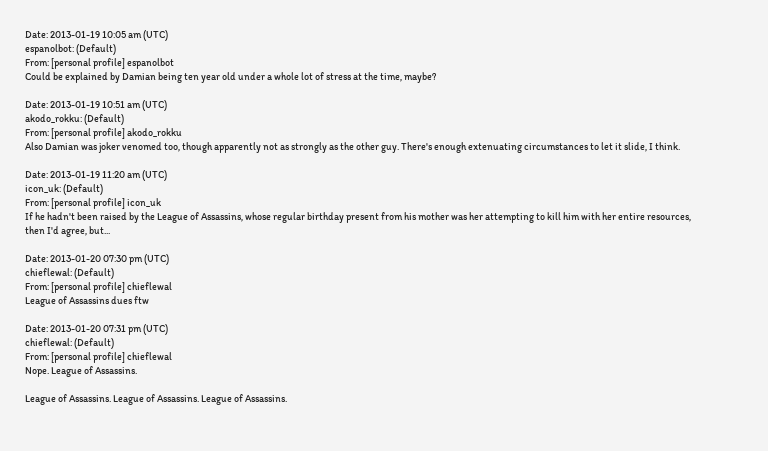Date: 2013-01-19 10:05 am (UTC)
espanolbot: (Default)
From: [personal profile] espanolbot
Could be explained by Damian being ten year old under a whole lot of stress at the time, maybe?

Date: 2013-01-19 10:51 am (UTC)
akodo_rokku: (Default)
From: [personal profile] akodo_rokku
Also Damian was joker venomed too, though apparently not as strongly as the other guy. There's enough extenuating circumstances to let it slide, I think.

Date: 2013-01-19 11:20 am (UTC)
icon_uk: (Default)
From: [personal profile] icon_uk
If he hadn't been raised by the League of Assassins, whose regular birthday present from his mother was her attempting to kill him with her entire resources, then I'd agree, but...

Date: 2013-01-20 07:30 pm (UTC)
chieflewal: (Default)
From: [personal profile] chieflewal
League of Assassins dues ftw

Date: 2013-01-20 07:31 pm (UTC)
chieflewal: (Default)
From: [personal profile] chieflewal
Nope. League of Assassins.

League of Assassins. League of Assassins. League of Assassins.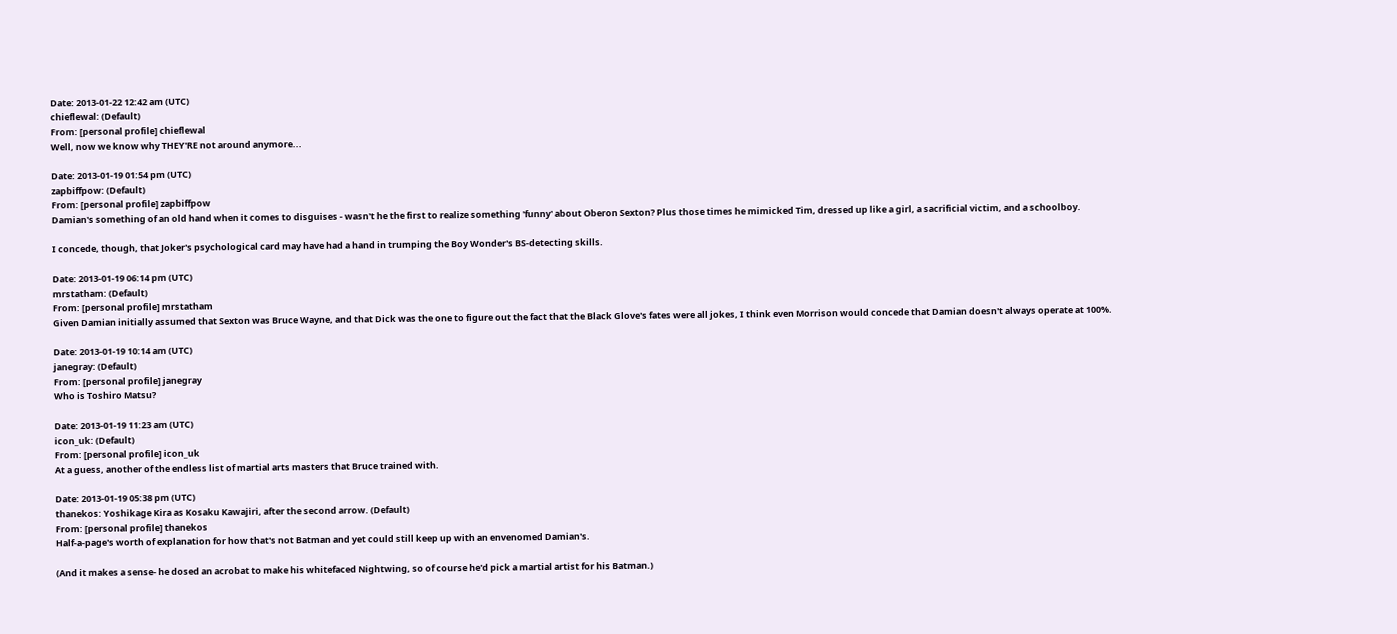Date: 2013-01-22 12:42 am (UTC)
chieflewal: (Default)
From: [personal profile] chieflewal
Well, now we know why THEY'RE not around anymore...

Date: 2013-01-19 01:54 pm (UTC)
zapbiffpow: (Default)
From: [personal profile] zapbiffpow
Damian's something of an old hand when it comes to disguises - wasn't he the first to realize something 'funny' about Oberon Sexton? Plus those times he mimicked Tim, dressed up like a girl, a sacrificial victim, and a schoolboy.

I concede, though, that Joker's psychological card may have had a hand in trumping the Boy Wonder's BS-detecting skills.

Date: 2013-01-19 06:14 pm (UTC)
mrstatham: (Default)
From: [personal profile] mrstatham
Given Damian initially assumed that Sexton was Bruce Wayne, and that Dick was the one to figure out the fact that the Black Glove's fates were all jokes, I think even Morrison would concede that Damian doesn't always operate at 100%.

Date: 2013-01-19 10:14 am (UTC)
janegray: (Default)
From: [personal profile] janegray
Who is Toshiro Matsu?

Date: 2013-01-19 11:23 am (UTC)
icon_uk: (Default)
From: [personal profile] icon_uk
At a guess, another of the endless list of martial arts masters that Bruce trained with.

Date: 2013-01-19 05:38 pm (UTC)
thanekos: Yoshikage Kira as Kosaku Kawajiri, after the second arrow. (Default)
From: [personal profile] thanekos
Half-a-page's worth of explanation for how that's not Batman and yet could still keep up with an envenomed Damian's.

(And it makes a sense- he dosed an acrobat to make his whitefaced Nightwing, so of course he'd pick a martial artist for his Batman.)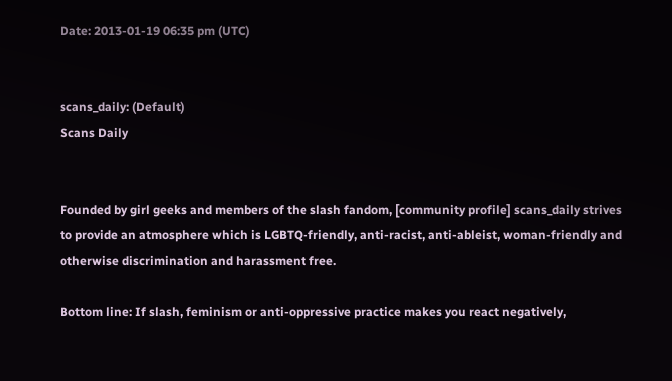Date: 2013-01-19 06:35 pm (UTC)


scans_daily: (Default)
Scans Daily


Founded by girl geeks and members of the slash fandom, [community profile] scans_daily strives to provide an atmosphere which is LGBTQ-friendly, anti-racist, anti-ableist, woman-friendly and otherwise discrimination and harassment free.

Bottom line: If slash, feminism or anti-oppressive practice makes you react negatively,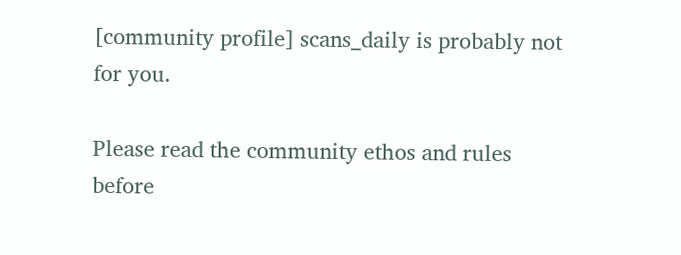[community profile] scans_daily is probably not for you.

Please read the community ethos and rules before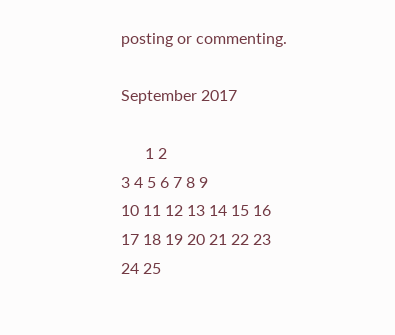posting or commenting.

September 2017

      1 2
3 4 5 6 7 8 9
10 11 12 13 14 15 16
17 18 19 20 21 22 23
24 25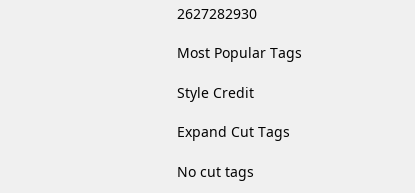2627282930

Most Popular Tags

Style Credit

Expand Cut Tags

No cut tags